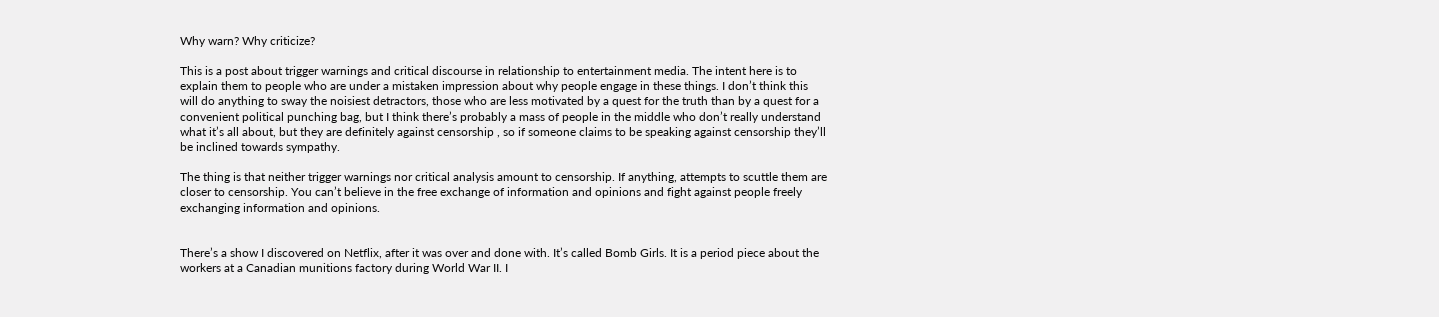Why warn? Why criticize?

This is a post about trigger warnings and critical discourse in relationship to entertainment media. The intent here is to explain them to people who are under a mistaken impression about why people engage in these things. I don’t think this will do anything to sway the noisiest detractors, those who are less motivated by a quest for the truth than by a quest for a convenient political punching bag, but I think there’s probably a mass of people in the middle who don’t really understand what it’s all about, but they are definitely against censorship , so if someone claims to be speaking against censorship they’ll be inclined towards sympathy.

The thing is that neither trigger warnings nor critical analysis amount to censorship. If anything, attempts to scuttle them are closer to censorship. You can’t believe in the free exchange of information and opinions and fight against people freely exchanging information and opinions.


There’s a show I discovered on Netflix, after it was over and done with. It’s called Bomb Girls. It is a period piece about the workers at a Canadian munitions factory during World War II. I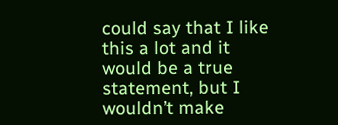could say that I like this a lot and it would be a true statement, but I wouldn’t make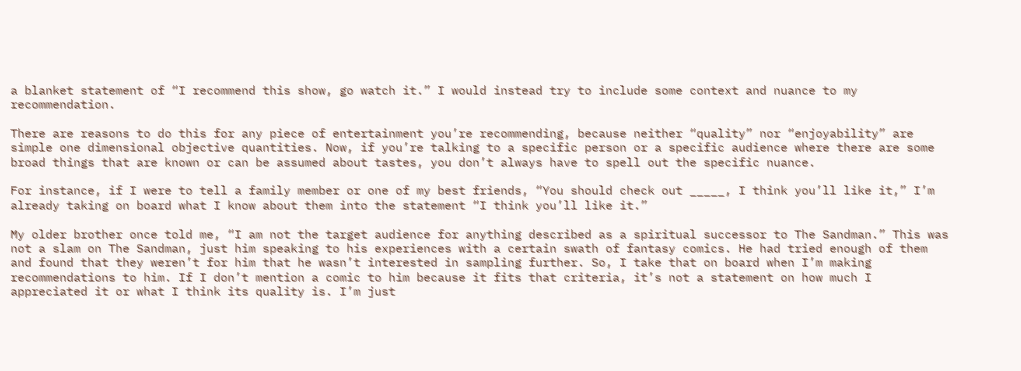a blanket statement of “I recommend this show, go watch it.” I would instead try to include some context and nuance to my recommendation.

There are reasons to do this for any piece of entertainment you’re recommending, because neither “quality” nor “enjoyability” are simple one dimensional objective quantities. Now, if you’re talking to a specific person or a specific audience where there are some broad things that are known or can be assumed about tastes, you don’t always have to spell out the specific nuance.

For instance, if I were to tell a family member or one of my best friends, “You should check out _____, I think you’ll like it,” I’m already taking on board what I know about them into the statement “I think you’ll like it.”

My older brother once told me, “I am not the target audience for anything described as a spiritual successor to The Sandman.” This was not a slam on The Sandman, just him speaking to his experiences with a certain swath of fantasy comics. He had tried enough of them and found that they weren’t for him that he wasn’t interested in sampling further. So, I take that on board when I’m making recommendations to him. If I don’t mention a comic to him because it fits that criteria, it’s not a statement on how much I appreciated it or what I think its quality is. I’m just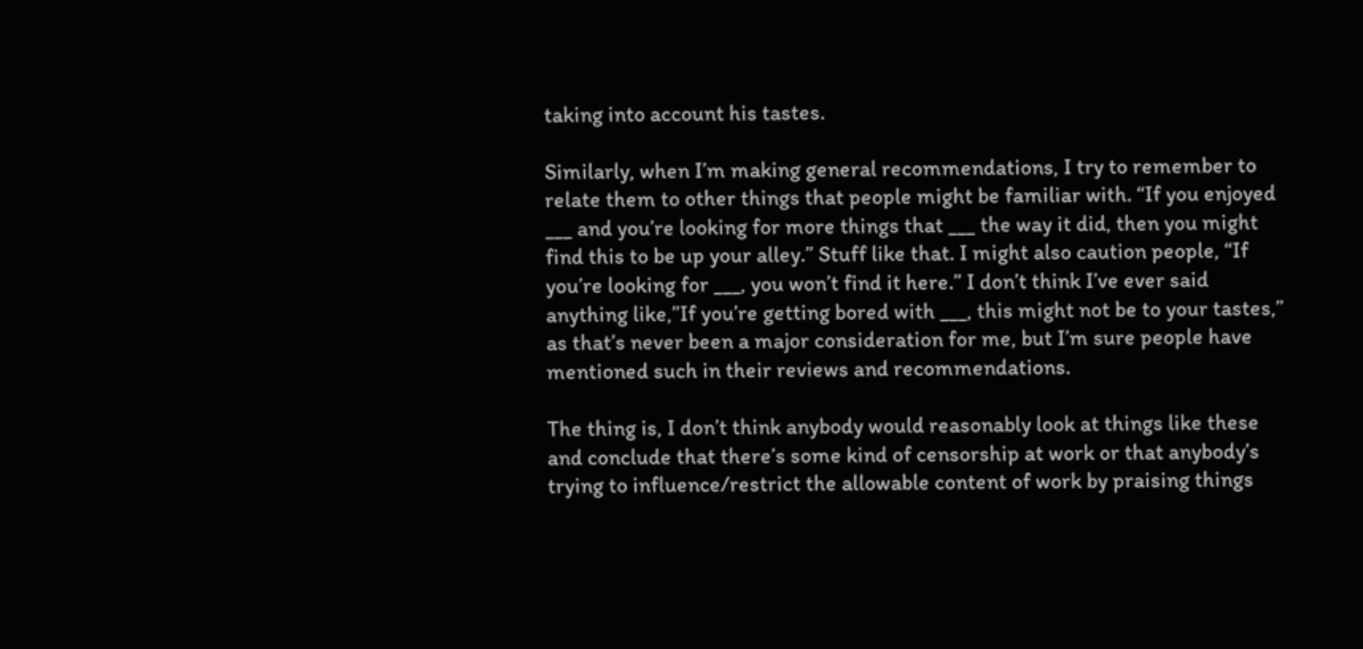taking into account his tastes.

Similarly, when I’m making general recommendations, I try to remember to relate them to other things that people might be familiar with. “If you enjoyed ___ and you’re looking for more things that ___ the way it did, then you might find this to be up your alley.” Stuff like that. I might also caution people, “If you’re looking for ___, you won’t find it here.” I don’t think I’ve ever said anything like,”If you’re getting bored with ___, this might not be to your tastes,” as that’s never been a major consideration for me, but I’m sure people have mentioned such in their reviews and recommendations.

The thing is, I don’t think anybody would reasonably look at things like these and conclude that there’s some kind of censorship at work or that anybody’s trying to influence/restrict the allowable content of work by praising things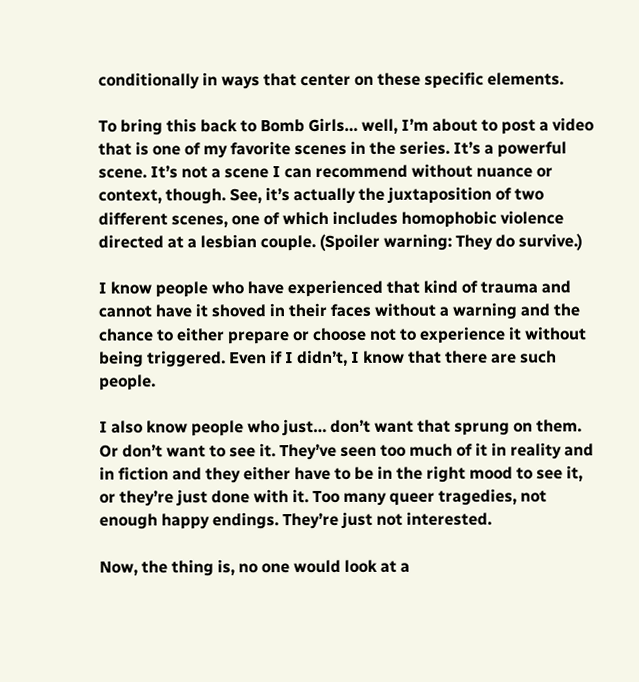conditionally in ways that center on these specific elements.

To bring this back to Bomb Girls… well, I’m about to post a video that is one of my favorite scenes in the series. It’s a powerful scene. It’s not a scene I can recommend without nuance or context, though. See, it’s actually the juxtaposition of two different scenes, one of which includes homophobic violence directed at a lesbian couple. (Spoiler warning: They do survive.)

I know people who have experienced that kind of trauma and cannot have it shoved in their faces without a warning and the chance to either prepare or choose not to experience it without being triggered. Even if I didn’t, I know that there are such people.

I also know people who just… don’t want that sprung on them. Or don’t want to see it. They’ve seen too much of it in reality and in fiction and they either have to be in the right mood to see it, or they’re just done with it. Too many queer tragedies, not enough happy endings. They’re just not interested.

Now, the thing is, no one would look at a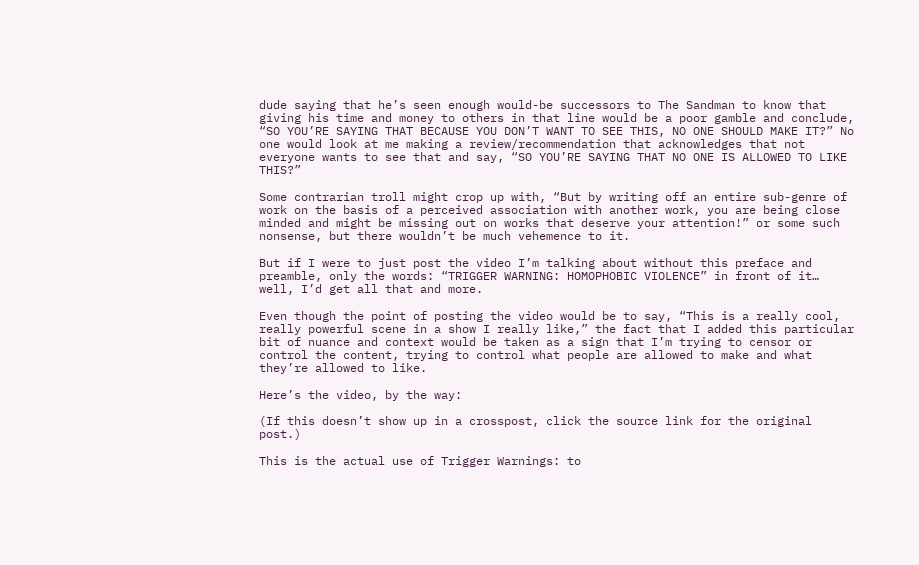dude saying that he’s seen enough would-be successors to The Sandman to know that giving his time and money to others in that line would be a poor gamble and conclude, “SO YOU’RE SAYING THAT BECAUSE YOU DON’T WANT TO SEE THIS, NO ONE SHOULD MAKE IT?” No one would look at me making a review/recommendation that acknowledges that not everyone wants to see that and say, “SO YOU’RE SAYING THAT NO ONE IS ALLOWED TO LIKE THIS?”

Some contrarian troll might crop up with, “But by writing off an entire sub-genre of work on the basis of a perceived association with another work, you are being close minded and might be missing out on works that deserve your attention!” or some such nonsense, but there wouldn’t be much vehemence to it.

But if I were to just post the video I’m talking about without this preface and preamble, only the words: “TRIGGER WARNING: HOMOPHOBIC VIOLENCE” in front of it… well, I’d get all that and more.

Even though the point of posting the video would be to say, “This is a really cool, really powerful scene in a show I really like,” the fact that I added this particular bit of nuance and context would be taken as a sign that I’m trying to censor or control the content, trying to control what people are allowed to make and what they’re allowed to like.

Here’s the video, by the way:

(If this doesn’t show up in a crosspost, click the source link for the original post.)

This is the actual use of Trigger Warnings: to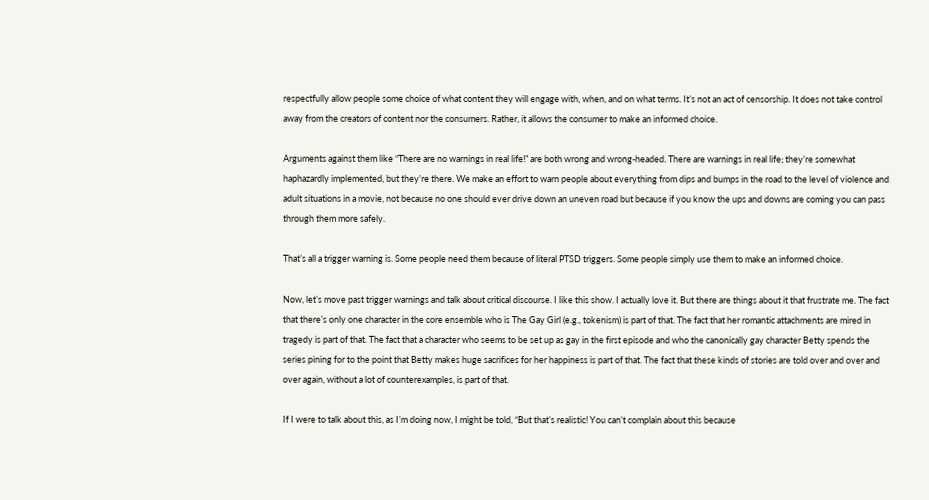respectfully allow people some choice of what content they will engage with, when, and on what terms. It’s not an act of censorship. It does not take control away from the creators of content nor the consumers. Rather, it allows the consumer to make an informed choice.

Arguments against them like “There are no warnings in real life!” are both wrong and wrong-headed. There are warnings in real life; they’re somewhat haphazardly implemented, but they’re there. We make an effort to warn people about everything from dips and bumps in the road to the level of violence and adult situations in a movie, not because no one should ever drive down an uneven road but because if you know the ups and downs are coming you can pass through them more safely.

That’s all a trigger warning is. Some people need them because of literal PTSD triggers. Some people simply use them to make an informed choice.

Now, let’s move past trigger warnings and talk about critical discourse. I like this show. I actually love it. But there are things about it that frustrate me. The fact that there’s only one character in the core ensemble who is The Gay Girl (e.g., tokenism) is part of that. The fact that her romantic attachments are mired in tragedy is part of that. The fact that a character who seems to be set up as gay in the first episode and who the canonically gay character Betty spends the series pining for to the point that Betty makes huge sacrifices for her happiness is part of that. The fact that these kinds of stories are told over and over and over again, without a lot of counterexamples, is part of that.

If I were to talk about this, as I’m doing now, I might be told, “But that’s realistic! You can’t complain about this because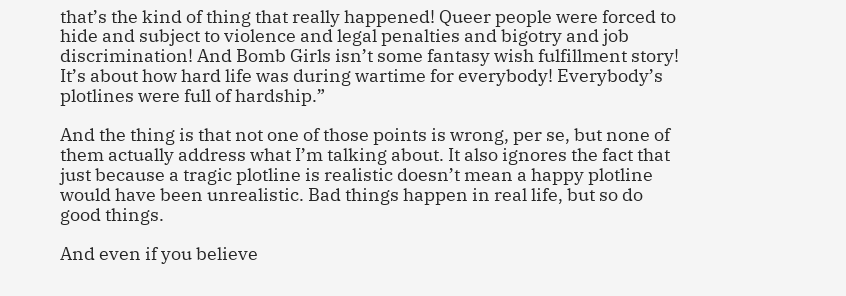that’s the kind of thing that really happened! Queer people were forced to hide and subject to violence and legal penalties and bigotry and job discrimination! And Bomb Girls isn’t some fantasy wish fulfillment story! It’s about how hard life was during wartime for everybody! Everybody’s plotlines were full of hardship.”

And the thing is that not one of those points is wrong, per se, but none of them actually address what I’m talking about. It also ignores the fact that just because a tragic plotline is realistic doesn’t mean a happy plotline would have been unrealistic. Bad things happen in real life, but so do good things.

And even if you believe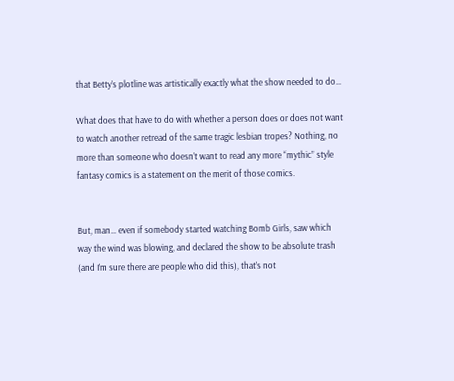that Betty’s plotline was artistically exactly what the show needed to do…

What does that have to do with whether a person does or does not want to watch another retread of the same tragic lesbian tropes? Nothing, no more than someone who doesn’t want to read any more “mythic” style fantasy comics is a statement on the merit of those comics.


But, man… even if somebody started watching Bomb Girls, saw which way the wind was blowing, and declared the show to be absolute trash (and I’m sure there are people who did this), that’s not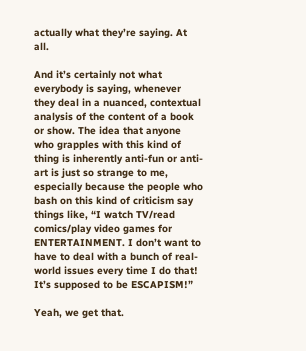actually what they’re saying. At all.

And it’s certainly not what everybody is saying, whenever they deal in a nuanced, contextual analysis of the content of a book or show. The idea that anyone who grapples with this kind of thing is inherently anti-fun or anti-art is just so strange to me, especially because the people who bash on this kind of criticism say things like, “I watch TV/read comics/play video games for ENTERTAINMENT. I don’t want to have to deal with a bunch of real-world issues every time I do that! It’s supposed to be ESCAPISM!”

Yeah, we get that.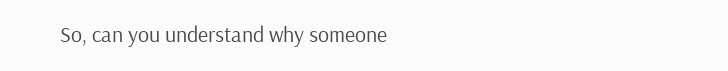So, can you understand why someone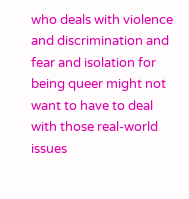who deals with violence and discrimination and fear and isolation for being queer might not want to have to deal with those real-world issues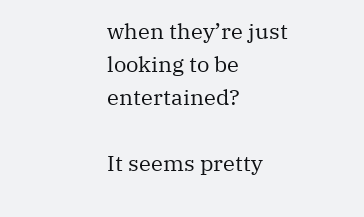when they’re just looking to be entertained?

It seems pretty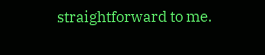straightforward to me.